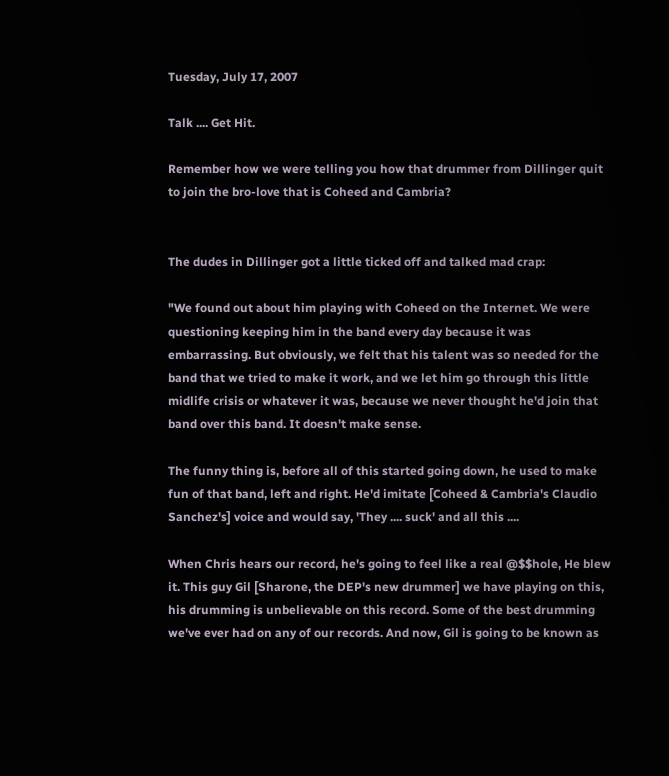Tuesday, July 17, 2007

Talk .... Get Hit.

Remember how we were telling you how that drummer from Dillinger quit to join the bro-love that is Coheed and Cambria?


The dudes in Dillinger got a little ticked off and talked mad crap:

"We found out about him playing with Coheed on the Internet. We were questioning keeping him in the band every day because it was embarrassing. But obviously, we felt that his talent was so needed for the band that we tried to make it work, and we let him go through this little midlife crisis or whatever it was, because we never thought he'd join that band over this band. It doesn't make sense.

The funny thing is, before all of this started going down, he used to make fun of that band, left and right. He'd imitate [Coheed & Cambria's Claudio Sanchez's] voice and would say, 'They .... suck' and all this ....

When Chris hears our record, he's going to feel like a real @$$hole, He blew it. This guy Gil [Sharone, the DEP's new drummer] we have playing on this, his drumming is unbelievable on this record. Some of the best drumming we've ever had on any of our records. And now, Gil is going to be known as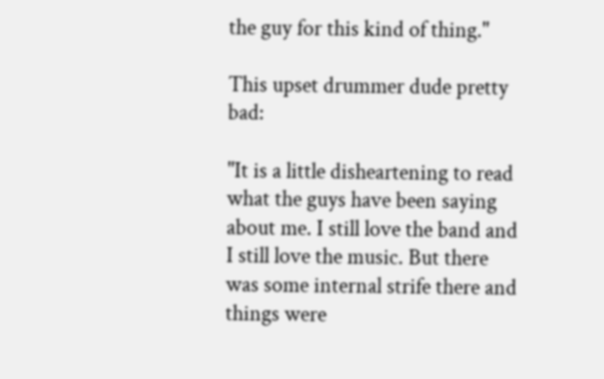the guy for this kind of thing."

This upset drummer dude pretty bad:

"It is a little disheartening to read what the guys have been saying about me. I still love the band and I still love the music. But there was some internal strife there and things were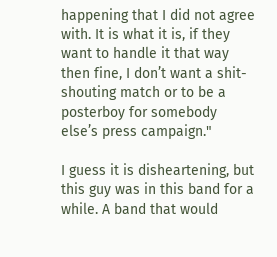happening that I did not agree with. It is what it is, if they want to handle it that way then fine, I don’t want a shit-shouting match or to be a posterboy for somebody else’s press campaign."

I guess it is disheartening, but this guy was in this band for a while. A band that would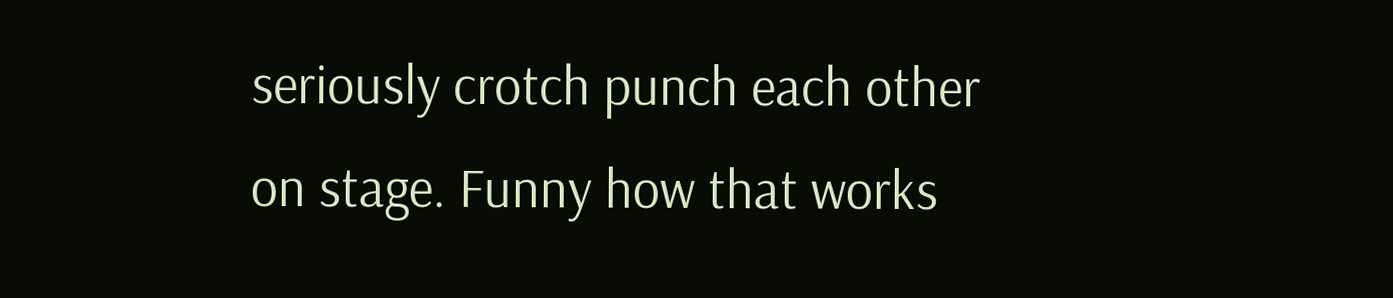seriously crotch punch each other on stage. Funny how that works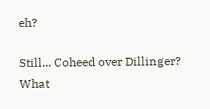eh?

Still... Coheed over Dillinger? What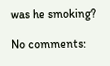was he smoking?

No comments: